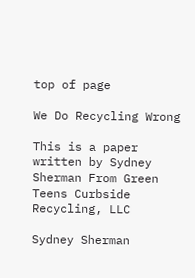top of page

We Do Recycling Wrong

This is a paper written by Sydney Sherman From Green Teens Curbside Recycling, LLC

Sydney Sherman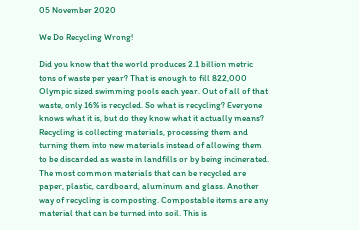05 November 2020

We Do Recycling Wrong!

Did you know that the world produces 2.1 billion metric tons of waste per year? That is enough to fill 822,000 Olympic sized swimming pools each year. Out of all of that waste, only 16% is recycled. So what is recycling? Everyone knows what it is, but do they know what it actually means? Recycling is collecting materials, processing them and turning them into new materials instead of allowing them to be discarded as waste in landfills or by being incinerated. The most common materials that can be recycled are paper, plastic, cardboard, aluminum and glass. Another way of recycling is composting. Compostable items are any material that can be turned into soil. This is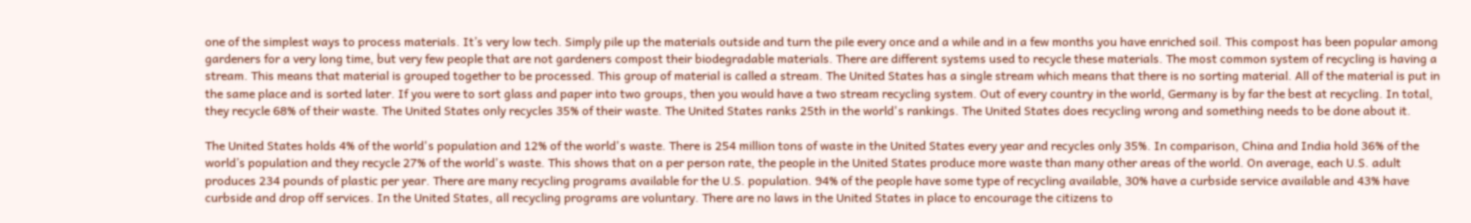one of the simplest ways to process materials. It’s very low tech. Simply pile up the materials outside and turn the pile every once and a while and in a few months you have enriched soil. This compost has been popular among gardeners for a very long time, but very few people that are not gardeners compost their biodegradable materials. There are different systems used to recycle these materials. The most common system of recycling is having a stream. This means that material is grouped together to be processed. This group of material is called a stream. The United States has a single stream which means that there is no sorting material. All of the material is put in the same place and is sorted later. If you were to sort glass and paper into two groups, then you would have a two stream recycling system. Out of every country in the world, Germany is by far the best at recycling. In total, they recycle 68% of their waste. The United States only recycles 35% of their waste. The United States ranks 25th in the world's rankings. The United States does recycling wrong and something needs to be done about it.

The United States holds 4% of the world's population and 12% of the world's waste. There is 254 million tons of waste in the United States every year and recycles only 35%. In comparison, China and India hold 36% of the world’s population and they recycle 27% of the world's waste. This shows that on a per person rate, the people in the United States produce more waste than many other areas of the world. On average, each U.S. adult produces 234 pounds of plastic per year. There are many recycling programs available for the U.S. population. 94% of the people have some type of recycling available, 30% have a curbside service available and 43% have curbside and drop off services. In the United States, all recycling programs are voluntary. There are no laws in the United States in place to encourage the citizens to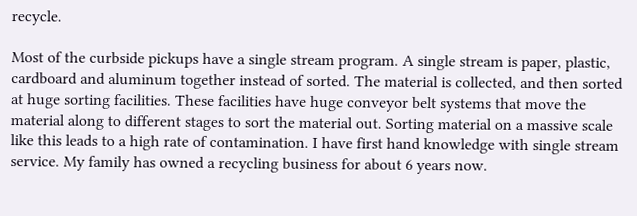recycle.

Most of the curbside pickups have a single stream program. A single stream is paper, plastic, cardboard and aluminum together instead of sorted. The material is collected, and then sorted at huge sorting facilities. These facilities have huge conveyor belt systems that move the material along to different stages to sort the material out. Sorting material on a massive scale like this leads to a high rate of contamination. I have first hand knowledge with single stream service. My family has owned a recycling business for about 6 years now.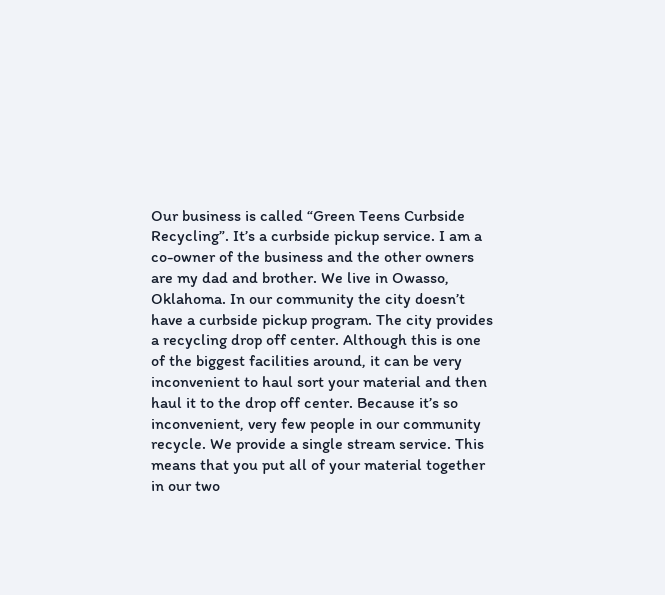Our business is called “Green Teens Curbside Recycling”. It’s a curbside pickup service. I am a co-owner of the business and the other owners are my dad and brother. We live in Owasso, Oklahoma. In our community the city doesn’t have a curbside pickup program. The city provides a recycling drop off center. Although this is one of the biggest facilities around, it can be very inconvenient to haul sort your material and then haul it to the drop off center. Because it’s so inconvenient, very few people in our community recycle. We provide a single stream service. This means that you put all of your material together in our two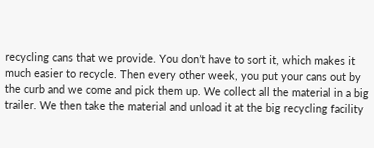recycling cans that we provide. You don’t have to sort it, which makes it much easier to recycle. Then every other week, you put your cans out by the curb and we come and pick them up. We collect all the material in a big trailer. We then take the material and unload it at the big recycling facility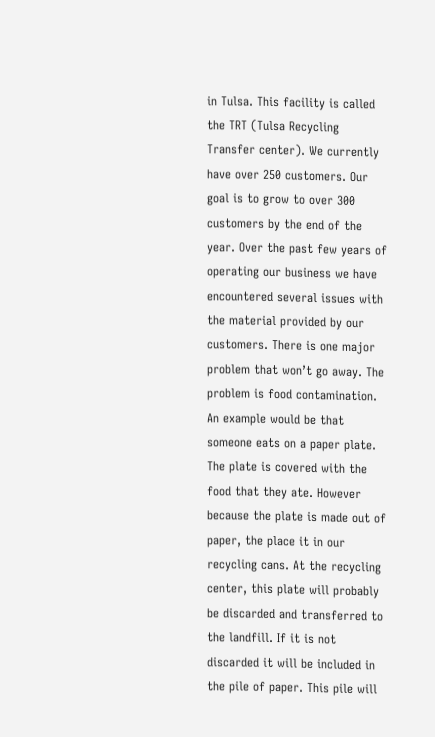in Tulsa. This facility is called the TRT (Tulsa Recycling Transfer center). We currently have over 250 customers. Our goal is to grow to over 300 customers by the end of the year. Over the past few years of operating our business we have encountered several issues with the material provided by our customers. There is one major problem that won’t go away. The problem is food contamination. An example would be that someone eats on a paper plate. The plate is covered with the food that they ate. However because the plate is made out of paper, the place it in our recycling cans. At the recycling center, this plate will probably be discarded and transferred to the landfill. If it is not discarded it will be included in the pile of paper. This pile will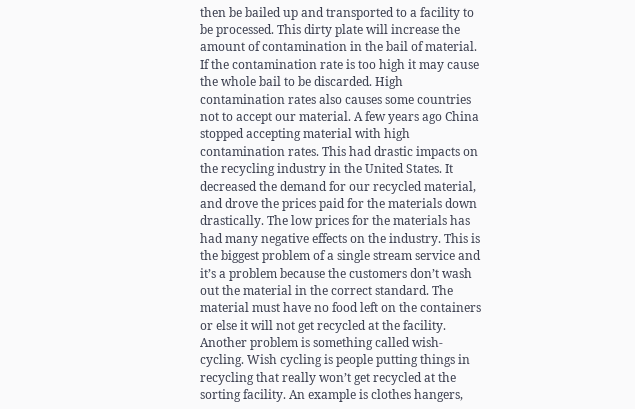then be bailed up and transported to a facility to be processed. This dirty plate will increase the amount of contamination in the bail of material. If the contamination rate is too high it may cause the whole bail to be discarded. High contamination rates also causes some countries not to accept our material. A few years ago China stopped accepting material with high contamination rates. This had drastic impacts on the recycling industry in the United States. It decreased the demand for our recycled material, and drove the prices paid for the materials down drastically. The low prices for the materials has had many negative effects on the industry. This is the biggest problem of a single stream service and it’s a problem because the customers don’t wash out the material in the correct standard. The material must have no food left on the containers or else it will not get recycled at the facility. Another problem is something called wish-cycling. Wish cycling is people putting things in recycling that really won’t get recycled at the sorting facility. An example is clothes hangers,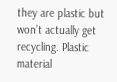they are plastic but won’t actually get recycling. Plastic material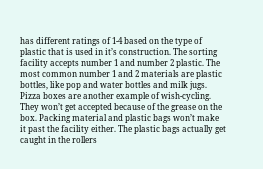has different ratings of 1-4 based on the type of plastic that is used in it’s construction. The sorting facility accepts number 1 and number 2 plastic. The most common number 1 and 2 materials are plastic bottles, like pop and water bottles and milk jugs. Pizza boxes are another example of wish-cycling. They won’t get accepted because of the grease on the box. Packing material and plastic bags won’t make it past the facility either. The plastic bags actually get caught in the rollers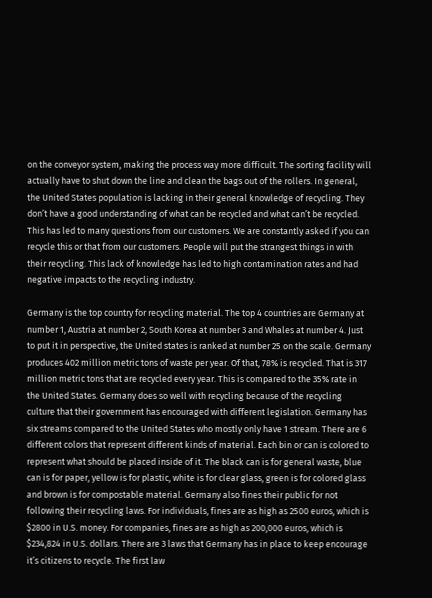on the conveyor system, making the process way more difficult. The sorting facility will actually have to shut down the line and clean the bags out of the rollers. In general, the United States population is lacking in their general knowledge of recycling. They don’t have a good understanding of what can be recycled and what can’t be recycled. This has led to many questions from our customers. We are constantly asked if you can recycle this or that from our customers. People will put the strangest things in with their recycling. This lack of knowledge has led to high contamination rates and had negative impacts to the recycling industry.

Germany is the top country for recycling material. The top 4 countries are Germany at number 1, Austria at number 2, South Korea at number 3 and Whales at number 4. Just to put it in perspective, the United states is ranked at number 25 on the scale. Germany produces 402 million metric tons of waste per year. Of that, 78% is recycled. That is 317 million metric tons that are recycled every year. This is compared to the 35% rate in the United States. Germany does so well with recycling because of the recycling culture that their government has encouraged with different legislation. Germany has six streams compared to the United States who mostly only have 1 stream. There are 6 different colors that represent different kinds of material. Each bin or can is colored to represent what should be placed inside of it. The black can is for general waste, blue can is for paper, yellow is for plastic, white is for clear glass, green is for colored glass and brown is for compostable material. Germany also fines their public for not following their recycling laws. For individuals, fines are as high as 2500 euros, which is $2800 in U.S. money. For companies, fines are as high as 200,000 euros, which is $234,824 in U.S. dollars. There are 3 laws that Germany has in place to keep encourage it’s citizens to recycle. The first law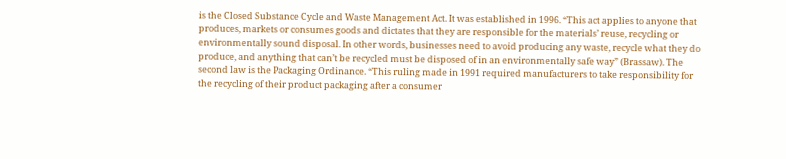is the Closed Substance Cycle and Waste Management Act. It was established in 1996. “This act applies to anyone that produces, markets or consumes goods and dictates that they are responsible for the materials’ reuse, recycling or environmentally sound disposal. In other words, businesses need to avoid producing any waste, recycle what they do produce, and anything that can’t be recycled must be disposed of in an environmentally safe way” (Brassaw). The second law is the Packaging Ordinance. “This ruling made in 1991 required manufacturers to take responsibility for the recycling of their product packaging after a consumer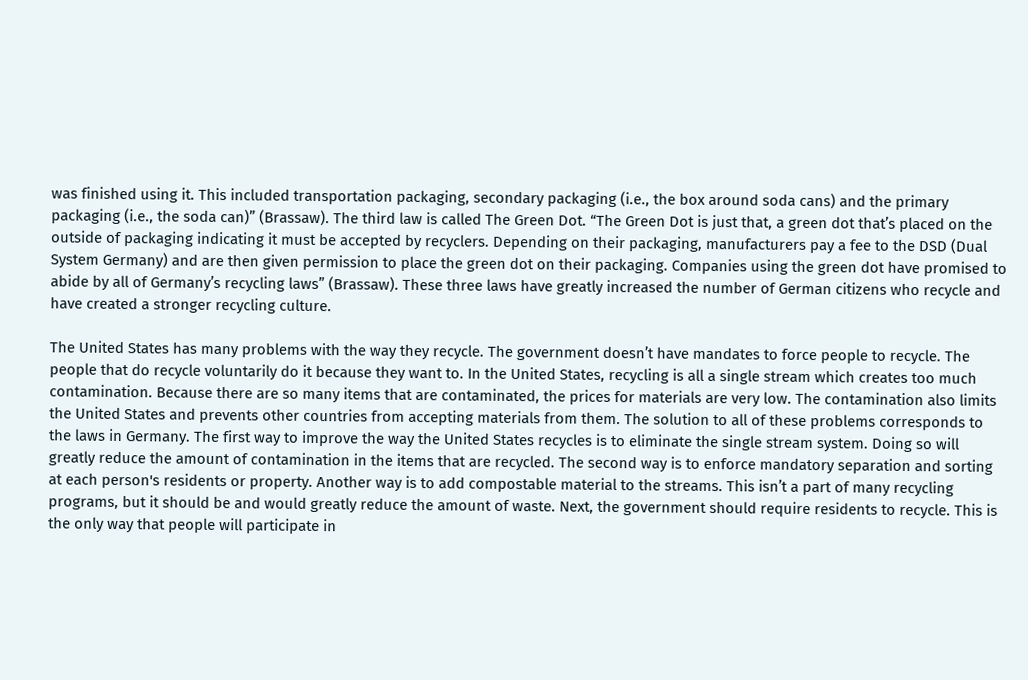was finished using it. This included transportation packaging, secondary packaging (i.e., the box around soda cans) and the primary packaging (i.e., the soda can)” (Brassaw). The third law is called The Green Dot. “The Green Dot is just that, a green dot that’s placed on the outside of packaging indicating it must be accepted by recyclers. Depending on their packaging, manufacturers pay a fee to the DSD (Dual System Germany) and are then given permission to place the green dot on their packaging. Companies using the green dot have promised to abide by all of Germany’s recycling laws” (Brassaw). These three laws have greatly increased the number of German citizens who recycle and have created a stronger recycling culture.

The United States has many problems with the way they recycle. The government doesn’t have mandates to force people to recycle. The people that do recycle voluntarily do it because they want to. In the United States, recycling is all a single stream which creates too much contamination. Because there are so many items that are contaminated, the prices for materials are very low. The contamination also limits the United States and prevents other countries from accepting materials from them. The solution to all of these problems corresponds to the laws in Germany. The first way to improve the way the United States recycles is to eliminate the single stream system. Doing so will greatly reduce the amount of contamination in the items that are recycled. The second way is to enforce mandatory separation and sorting at each person's residents or property. Another way is to add compostable material to the streams. This isn’t a part of many recycling programs, but it should be and would greatly reduce the amount of waste. Next, the government should require residents to recycle. This is the only way that people will participate in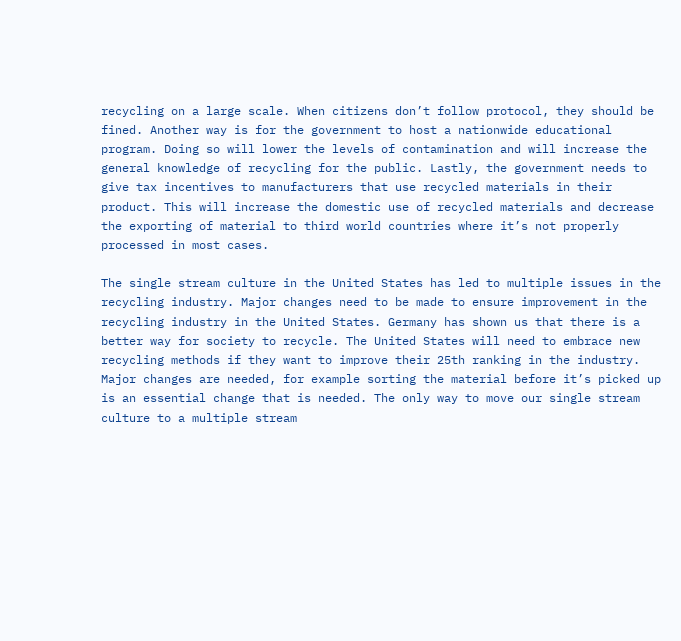recycling on a large scale. When citizens don’t follow protocol, they should be fined. Another way is for the government to host a nationwide educational program. Doing so will lower the levels of contamination and will increase the general knowledge of recycling for the public. Lastly, the government needs to give tax incentives to manufacturers that use recycled materials in their product. This will increase the domestic use of recycled materials and decrease the exporting of material to third world countries where it’s not properly processed in most cases.

The single stream culture in the United States has led to multiple issues in the recycling industry. Major changes need to be made to ensure improvement in the recycling industry in the United States. Germany has shown us that there is a better way for society to recycle. The United States will need to embrace new recycling methods if they want to improve their 25th ranking in the industry. Major changes are needed, for example sorting the material before it’s picked up is an essential change that is needed. The only way to move our single stream culture to a multiple stream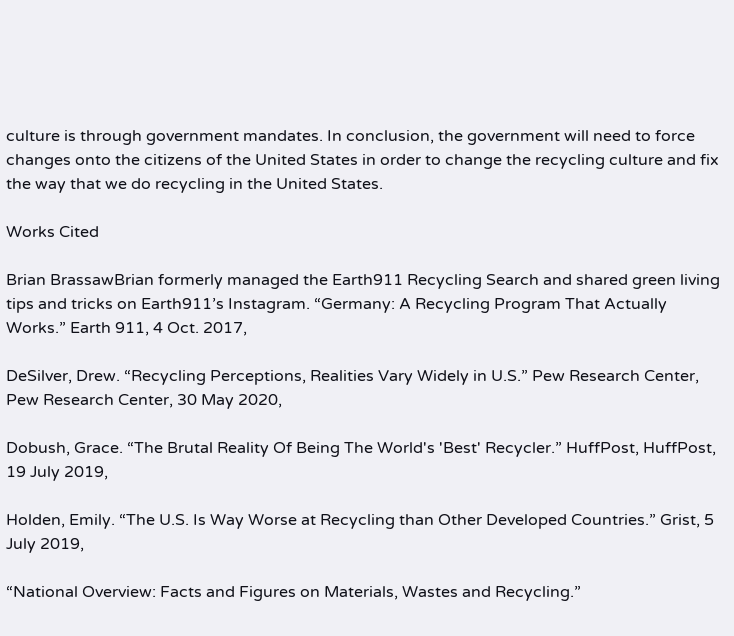culture is through government mandates. In conclusion, the government will need to force changes onto the citizens of the United States in order to change the recycling culture and fix the way that we do recycling in the United States.

Works Cited

Brian BrassawBrian formerly managed the Earth911 Recycling Search and shared green living tips and tricks on Earth911’s Instagram. “Germany: A Recycling Program That Actually Works.” Earth 911, 4 Oct. 2017,

DeSilver, Drew. “Recycling Perceptions, Realities Vary Widely in U.S.” Pew Research Center, Pew Research Center, 30 May 2020,

Dobush, Grace. “The Brutal Reality Of Being The World's 'Best' Recycler.” HuffPost, HuffPost, 19 July 2019,

Holden, Emily. “The U.S. Is Way Worse at Recycling than Other Developed Countries.” Grist, 5 July 2019,

“National Overview: Facts and Figures on Materials, Wastes and Recycling.”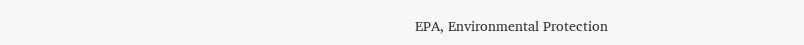EPA, Environmental Protection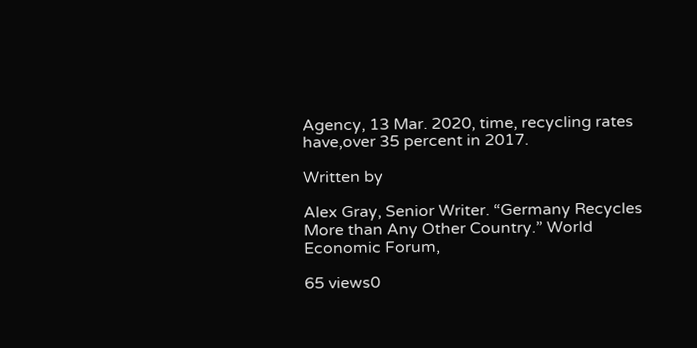Agency, 13 Mar. 2020, time, recycling rates have,over 35 percent in 2017.

Written by

Alex Gray, Senior Writer. “Germany Recycles More than Any Other Country.” World Economic Forum,

65 views0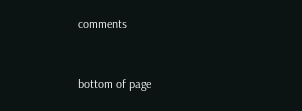comments


bottom of page